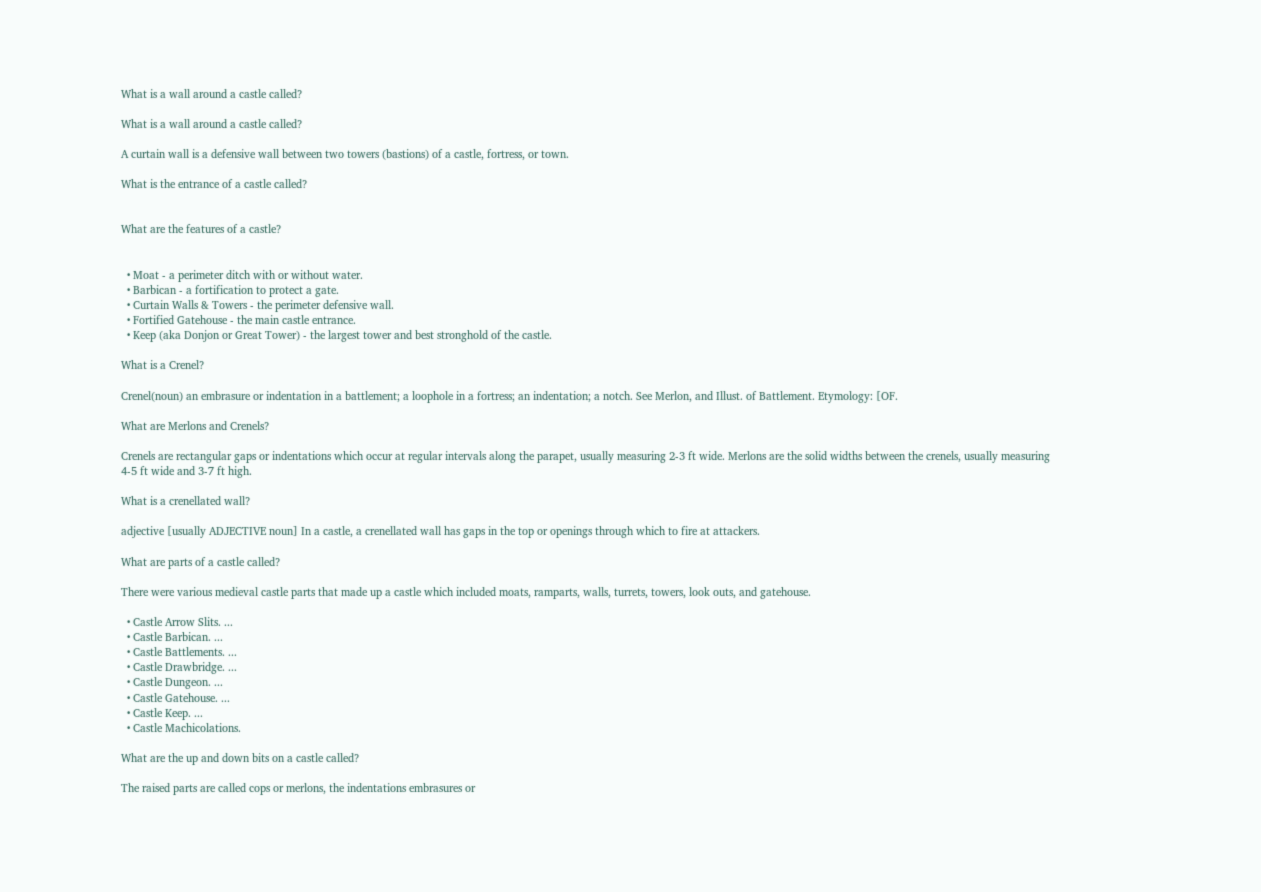What is a wall around a castle called?

What is a wall around a castle called?

A curtain wall is a defensive wall between two towers (bastions) of a castle, fortress, or town.

What is the entrance of a castle called?


What are the features of a castle?


  • Moat - a perimeter ditch with or without water.
  • Barbican - a fortification to protect a gate.
  • Curtain Walls & Towers - the perimeter defensive wall.
  • Fortified Gatehouse - the main castle entrance.
  • Keep (aka Donjon or Great Tower) - the largest tower and best stronghold of the castle.

What is a Crenel?

Crenel(noun) an embrasure or indentation in a battlement; a loophole in a fortress; an indentation; a notch. See Merlon, and Illust. of Battlement. Etymology: [OF.

What are Merlons and Crenels?

Crenels are rectangular gaps or indentations which occur at regular intervals along the parapet, usually measuring 2-3 ft wide. Merlons are the solid widths between the crenels, usually measuring 4-5 ft wide and 3-7 ft high.

What is a crenellated wall?

adjective [usually ADJECTIVE noun] In a castle, a crenellated wall has gaps in the top or openings through which to fire at attackers.

What are parts of a castle called?

There were various medieval castle parts that made up a castle which included moats, ramparts, walls, turrets, towers, look outs, and gatehouse.

  • Castle Arrow Slits. ...
  • Castle Barbican. ...
  • Castle Battlements. ...
  • Castle Drawbridge. ...
  • Castle Dungeon. ...
  • Castle Gatehouse. ...
  • Castle Keep. ...
  • Castle Machicolations.

What are the up and down bits on a castle called?

The raised parts are called cops or merlons, the indentations embrasures or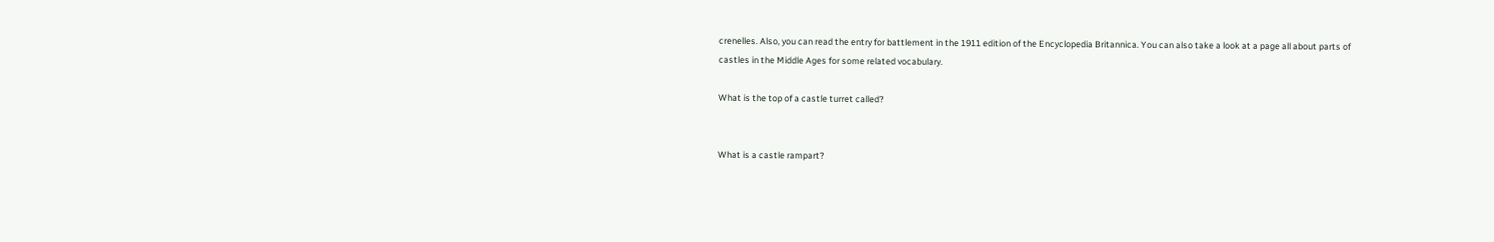crenelles. Also, you can read the entry for battlement in the 1911 edition of the Encyclopedia Britannica. You can also take a look at a page all about parts of castles in the Middle Ages for some related vocabulary.

What is the top of a castle turret called?


What is a castle rampart?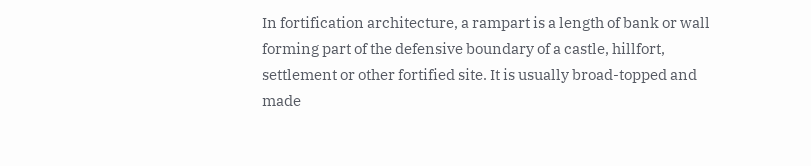In fortification architecture, a rampart is a length of bank or wall forming part of the defensive boundary of a castle, hillfort, settlement or other fortified site. It is usually broad-topped and made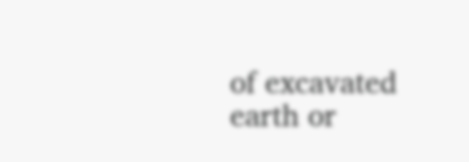of excavated earth or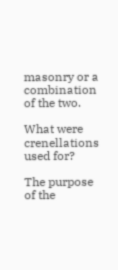masonry or a combination of the two.

What were crenellations used for?

The purpose of the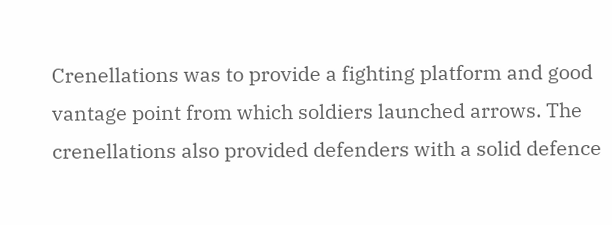Crenellations was to provide a fighting platform and good vantage point from which soldiers launched arrows. The crenellations also provided defenders with a solid defence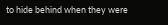to hide behind when they were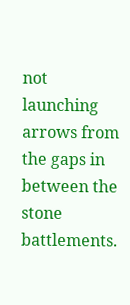not launching arrows from the gaps in between the stone battlements.